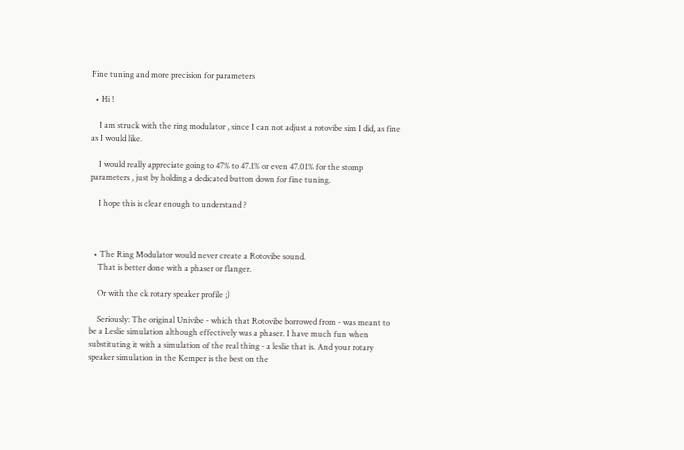Fine tuning and more precision for parameters

  • Hi !

    I am struck with the ring modulator , since I can not adjust a rotovibe sim I did, as fine as I would like.

    I would really appreciate going to 47% to 47.1% or even 47.01% for the stomp parameters , just by holding a dedicated button down for fine tuning.

    I hope this is clear enough to understand ?



  • The Ring Modulator would never create a Rotovibe sound.
    That is better done with a phaser or flanger.

    Or with the ck rotary speaker profile ;)

    Seriously: The original Univibe - which that Rotovibe borrowed from - was meant to be a Leslie simulation although effectively was a phaser. I have much fun when substituting it with a simulation of the real thing - a leslie that is. And your rotary speaker simulation in the Kemper is the best on the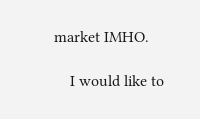market IMHO.

    I would like to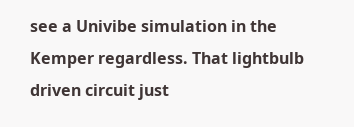see a Univibe simulation in the Kemper regardless. That lightbulb driven circuit just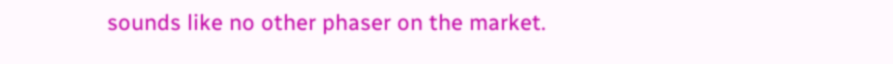sounds like no other phaser on the market.